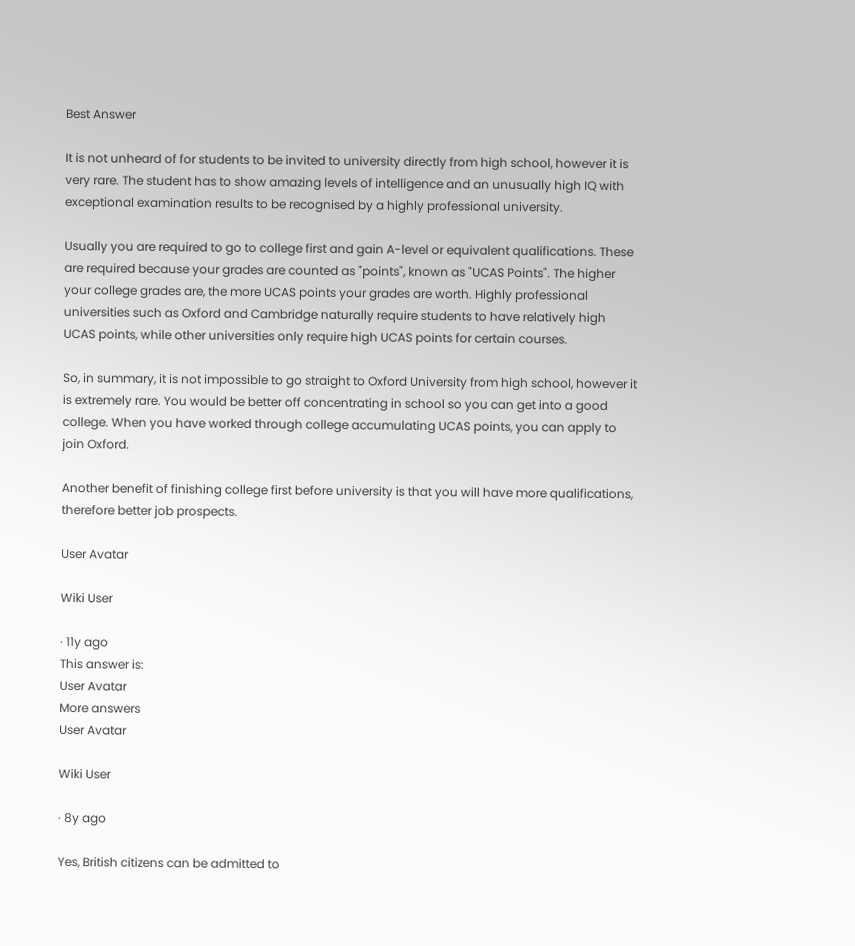Best Answer

It is not unheard of for students to be invited to university directly from high school, however it is very rare. The student has to show amazing levels of intelligence and an unusually high IQ with exceptional examination results to be recognised by a highly professional university.

Usually you are required to go to college first and gain A-level or equivalent qualifications. These are required because your grades are counted as "points", known as "UCAS Points". The higher your college grades are, the more UCAS points your grades are worth. Highly professional universities such as Oxford and Cambridge naturally require students to have relatively high UCAS points, while other universities only require high UCAS points for certain courses.

So, in summary, it is not impossible to go straight to Oxford University from high school, however it is extremely rare. You would be better off concentrating in school so you can get into a good college. When you have worked through college accumulating UCAS points, you can apply to join Oxford.

Another benefit of finishing college first before university is that you will have more qualifications, therefore better job prospects.

User Avatar

Wiki User

∙ 11y ago
This answer is:
User Avatar
More answers
User Avatar

Wiki User

∙ 8y ago

Yes, British citizens can be admitted to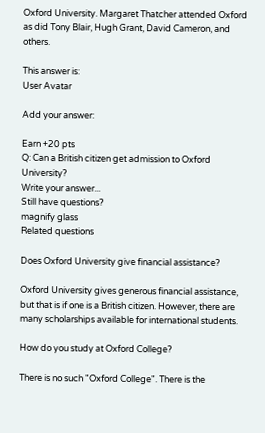Oxford University. Margaret Thatcher attended Oxford as did Tony Blair, Hugh Grant, David Cameron, and others.

This answer is:
User Avatar

Add your answer:

Earn +20 pts
Q: Can a British citizen get admission to Oxford University?
Write your answer...
Still have questions?
magnify glass
Related questions

Does Oxford University give financial assistance?

Oxford University gives generous financial assistance, but that is if one is a British citizen. However, there are many scholarships available for international students.

How do you study at Oxford College?

There is no such "Oxford College". There is the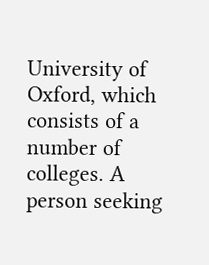University of Oxford, which consists of a number of colleges. A person seeking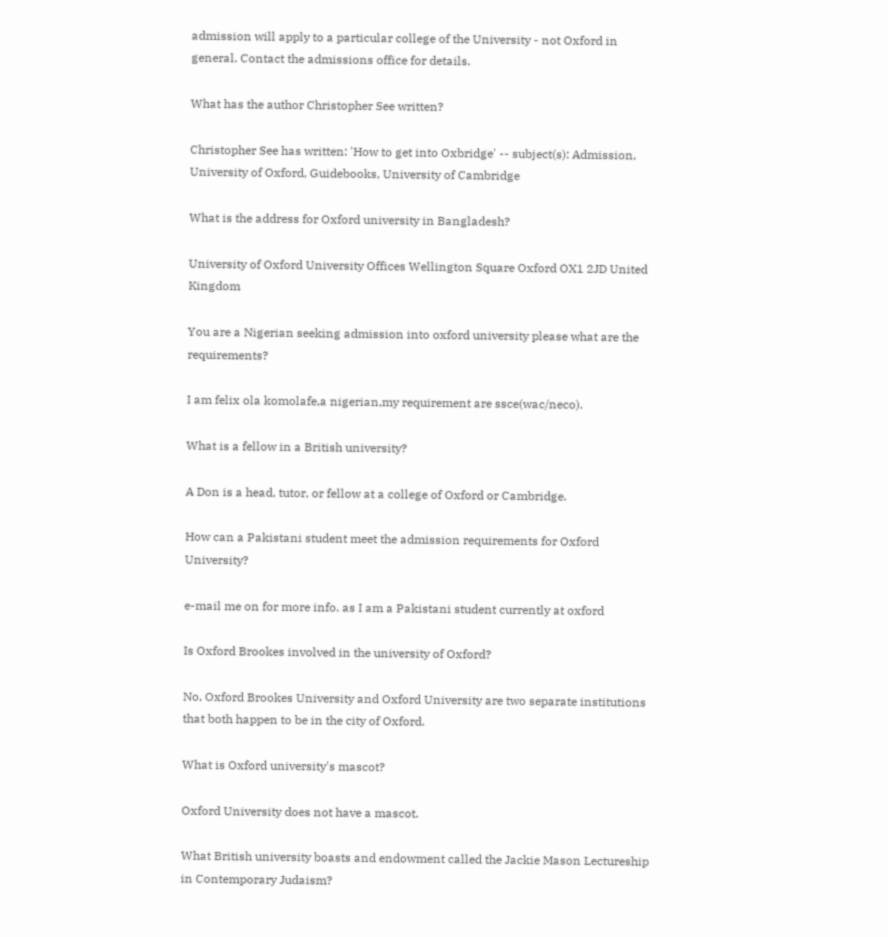admission will apply to a particular college of the University - not Oxford in general. Contact the admissions office for details.

What has the author Christopher See written?

Christopher See has written: 'How to get into Oxbridge' -- subject(s): Admission, University of Oxford, Guidebooks, University of Cambridge

What is the address for Oxford university in Bangladesh?

University of Oxford University Offices Wellington Square Oxford OX1 2JD United Kingdom

You are a Nigerian seeking admission into oxford university please what are the requirements?

I am felix ola komolafe,a nigerian,my requirement are ssce(wac/neco).

What is a fellow in a British university?

A Don is a head, tutor, or fellow at a college of Oxford or Cambridge.

How can a Pakistani student meet the admission requirements for Oxford University?

e-mail me on for more info. as I am a Pakistani student currently at oxford

Is Oxford Brookes involved in the university of Oxford?

No, Oxford Brookes University and Oxford University are two separate institutions that both happen to be in the city of Oxford.

What is Oxford university's mascot?

Oxford University does not have a mascot.

What British university boasts and endowment called the Jackie Mason Lectureship in Contemporary Judaism?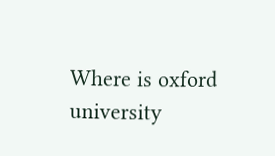Where is oxford university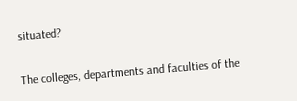situated?

The colleges, departments and faculties of the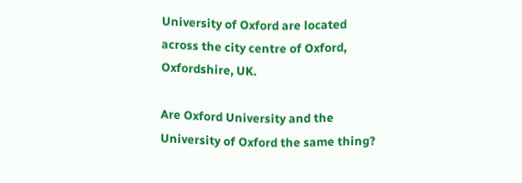University of Oxford are located across the city centre of Oxford, Oxfordshire, UK.

Are Oxford University and the University of Oxford the same thing?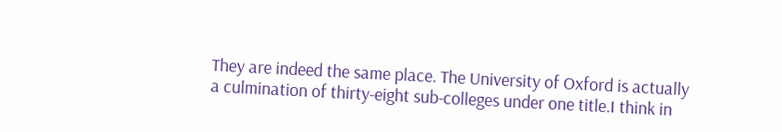They are indeed the same place. The University of Oxford is actually a culmination of thirty-eight sub-colleges under one title.I think in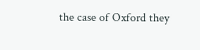the case of Oxford they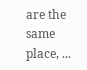are the same place, ...